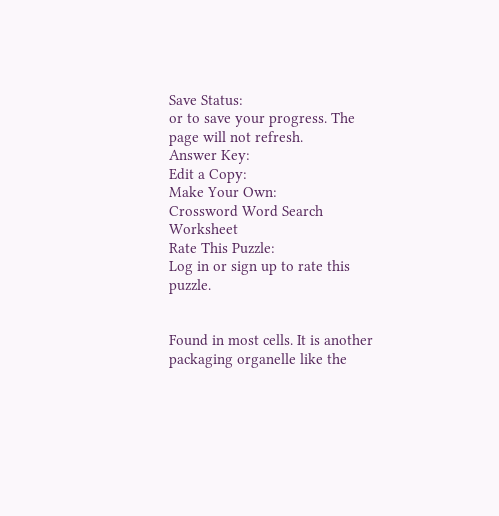Save Status:
or to save your progress. The page will not refresh.
Answer Key:
Edit a Copy:
Make Your Own:
Crossword Word Search Worksheet
Rate This Puzzle:
Log in or sign up to rate this puzzle.


Found in most cells. It is another packaging organelle like the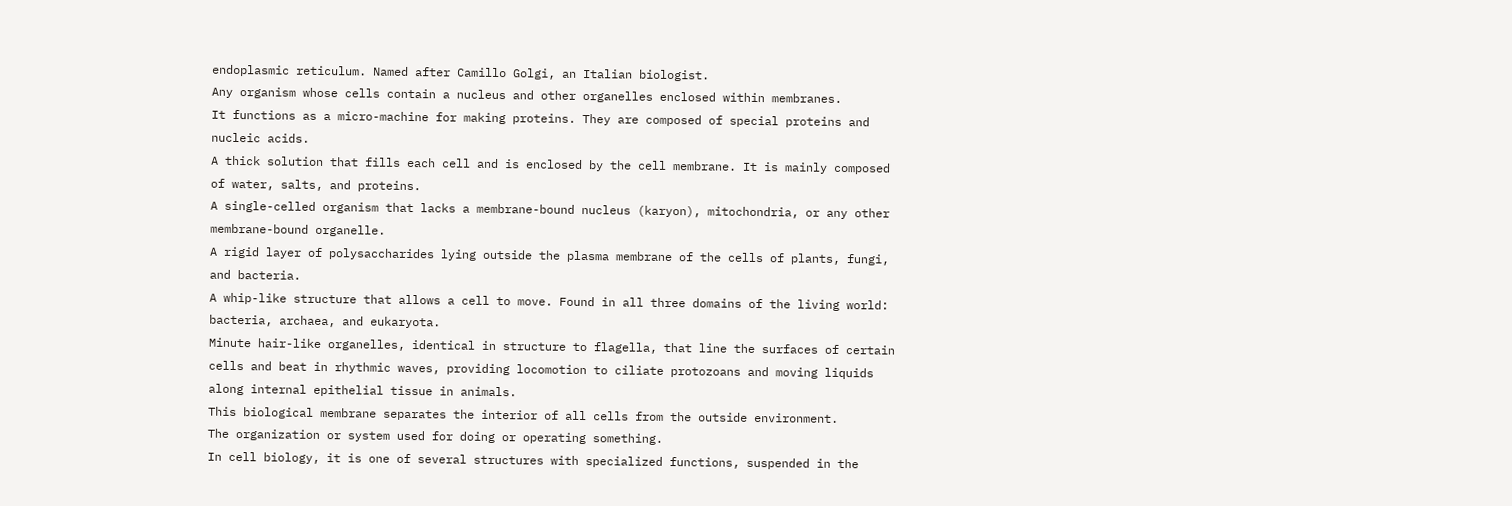endoplasmic reticulum. Named after Camillo Golgi, an Italian biologist.
Any organism whose cells contain a nucleus and other organelles enclosed within membranes.
It functions as a micro-machine for making proteins. They are composed of special proteins and nucleic acids.
A thick solution that fills each cell and is enclosed by the cell membrane. It is mainly composed of water, salts, and proteins.
A single-celled organism that lacks a membrane-bound nucleus (karyon), mitochondria, or any other membrane-bound organelle.
A rigid layer of polysaccharides lying outside the plasma membrane of the cells of plants, fungi, and bacteria.
A whip-like structure that allows a cell to move. Found in all three domains of the living world: bacteria, archaea, and eukaryota.
Minute hair-like organelles, identical in structure to flagella, that line the surfaces of certain cells and beat in rhythmic waves, providing locomotion to ciliate protozoans and moving liquids along internal epithelial tissue in animals.
This biological membrane separates the interior of all cells from the outside environment.
The organization or system used for doing or operating something.
In cell biology, it is one of several structures with specialized functions, suspended in the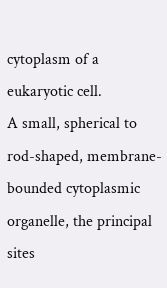cytoplasm of a eukaryotic cell.
A small, spherical to rod-shaped, membrane-bounded cytoplasmic organelle, the principal sites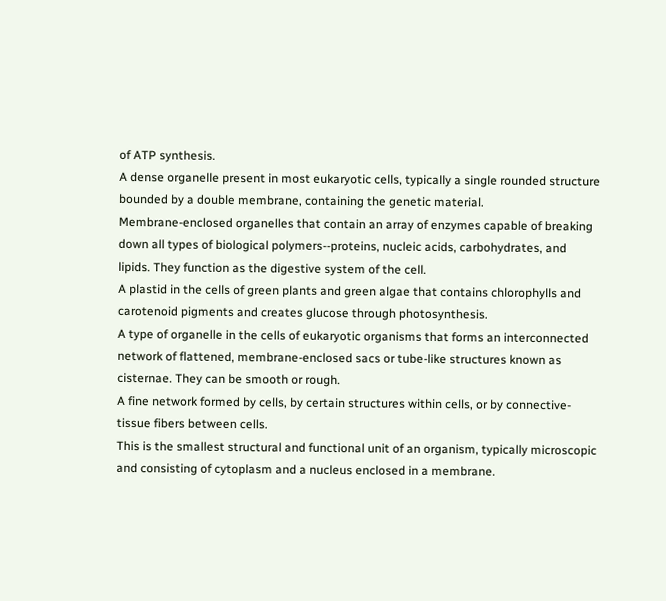of ATP synthesis.
A dense organelle present in most eukaryotic cells, typically a single rounded structure bounded by a double membrane, containing the genetic material.
Membrane-enclosed organelles that contain an array of enzymes capable of breaking down all types of biological polymers--proteins, nucleic acids, carbohydrates, and lipids. They function as the digestive system of the cell.
A plastid in the cells of green plants and green algae that contains chlorophylls and carotenoid pigments and creates glucose through photosynthesis.
A type of organelle in the cells of eukaryotic organisms that forms an interconnected network of flattened, membrane-enclosed sacs or tube-like structures known as cisternae. They can be smooth or rough.
A fine network formed by cells, by certain structures within cells, or by connective-tissue fibers between cells.
This is the smallest structural and functional unit of an organism, typically microscopic and consisting of cytoplasm and a nucleus enclosed in a membrane.